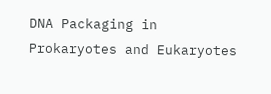DNA Packaging in Prokaryotes and Eukaryotes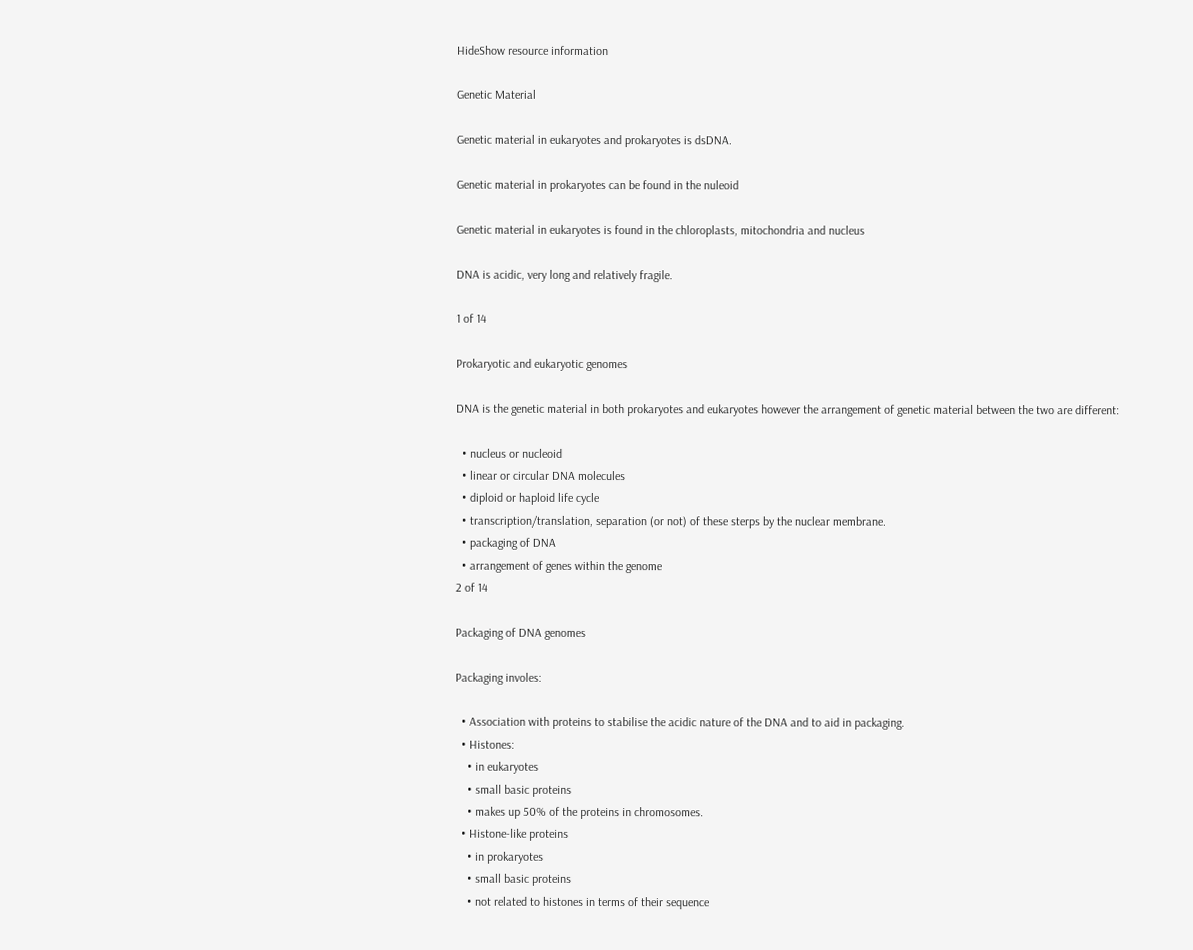HideShow resource information

Genetic Material

Genetic material in eukaryotes and prokaryotes is dsDNA.

Genetic material in prokaryotes can be found in the nuleoid

Genetic material in eukaryotes is found in the chloroplasts, mitochondria and nucleus

DNA is acidic, very long and relatively fragile.

1 of 14

Prokaryotic and eukaryotic genomes

DNA is the genetic material in both prokaryotes and eukaryotes however the arrangement of genetic material between the two are different:

  • nucleus or nucleoid
  • linear or circular DNA molecules
  • diploid or haploid life cycle
  • transcription/translation, separation (or not) of these sterps by the nuclear membrane.
  • packaging of DNA
  • arrangement of genes within the genome
2 of 14

Packaging of DNA genomes

Packaging involes:

  • Association with proteins to stabilise the acidic nature of the DNA and to aid in packaging.
  • Histones:
    • in eukaryotes
    • small basic proteins
    • makes up 50% of the proteins in chromosomes.
  • Histone-like proteins
    • in prokaryotes
    • small basic proteins
    • not related to histones in terms of their sequence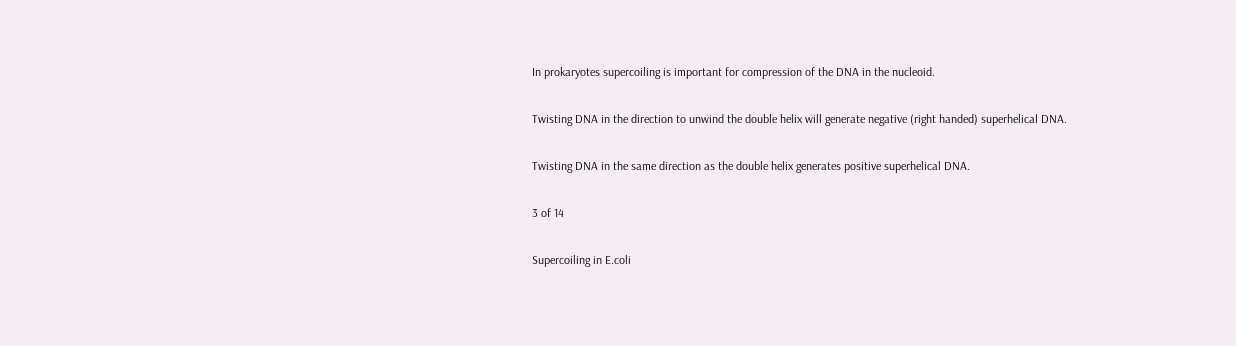In prokaryotes supercoiling is important for compression of the DNA in the nucleoid.

Twisting DNA in the direction to unwind the double helix will generate negative (right handed) superhelical DNA.

Twisting DNA in the same direction as the double helix generates positive superhelical DNA.

3 of 14

Supercoiling in E.coli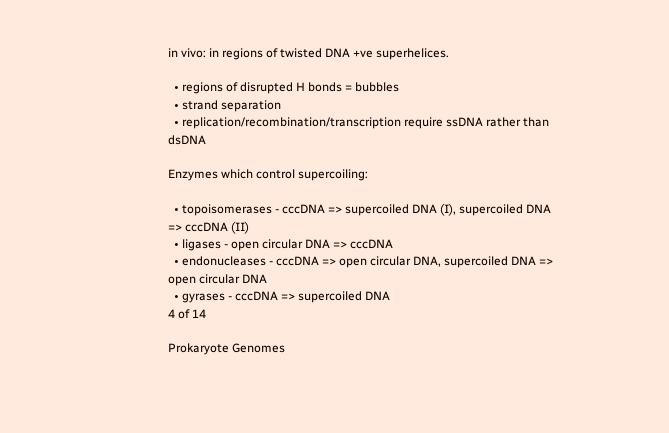in vivo: in regions of twisted DNA +ve superhelices.

  • regions of disrupted H bonds = bubbles
  • strand separation
  • replication/recombination/transcription require ssDNA rather than dsDNA

Enzymes which control supercoiling:

  • topoisomerases - cccDNA => supercoiled DNA (I), supercoiled DNA => cccDNA (II)
  • ligases - open circular DNA => cccDNA
  • endonucleases - cccDNA => open circular DNA, supercoiled DNA => open circular DNA
  • gyrases - cccDNA => supercoiled DNA
4 of 14

Prokaryote Genomes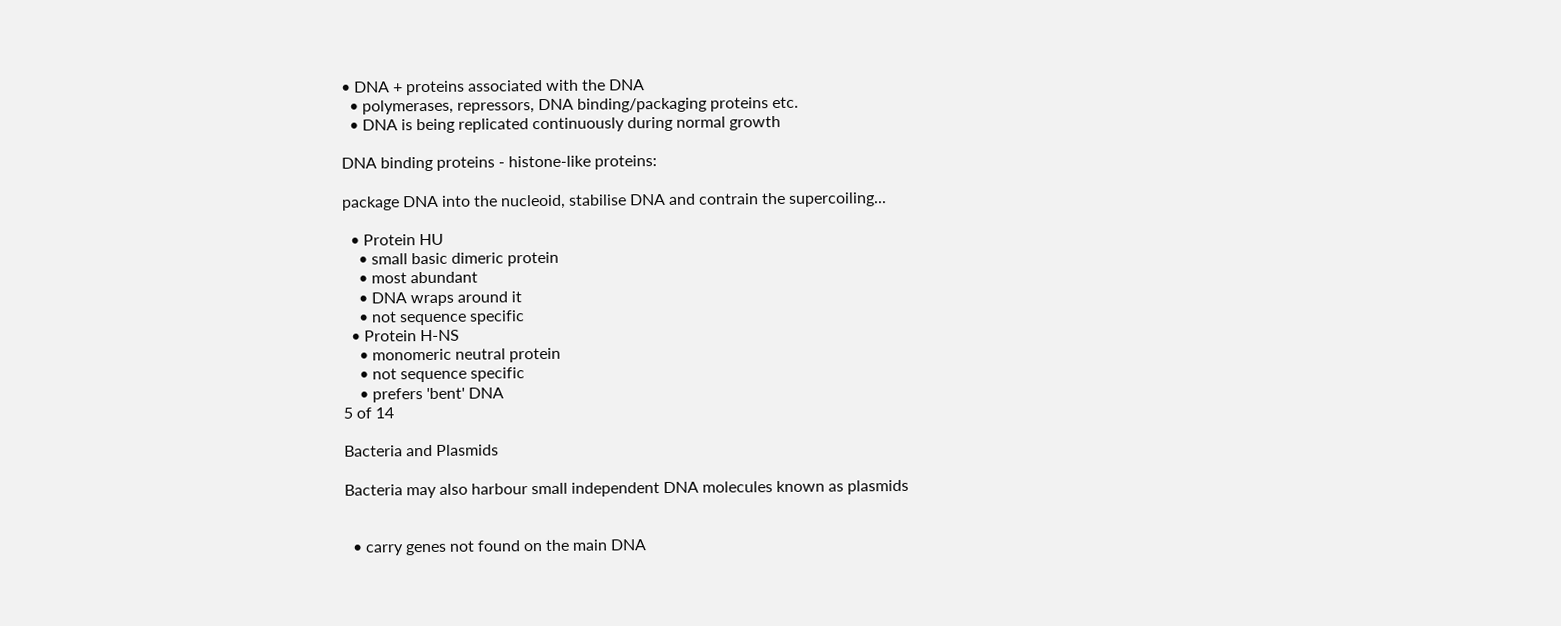• DNA + proteins associated with the DNA
  • polymerases, repressors, DNA binding/packaging proteins etc.
  • DNA is being replicated continuously during normal growth

DNA binding proteins - histone-like proteins:

package DNA into the nucleoid, stabilise DNA and contrain the supercoiling...

  • Protein HU
    • small basic dimeric protein
    • most abundant
    • DNA wraps around it
    • not sequence specific
  • Protein H-NS
    • monomeric neutral protein
    • not sequence specific
    • prefers 'bent' DNA
5 of 14

Bacteria and Plasmids

Bacteria may also harbour small independent DNA molecules known as plasmids


  • carry genes not found on the main DNA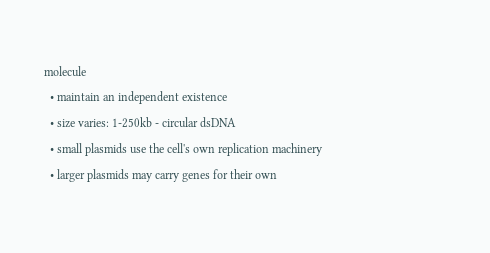molecule
  • maintain an independent existence
  • size varies: 1-250kb - circular dsDNA
  • small plasmids use the cell's own replication machinery
  • larger plasmids may carry genes for their own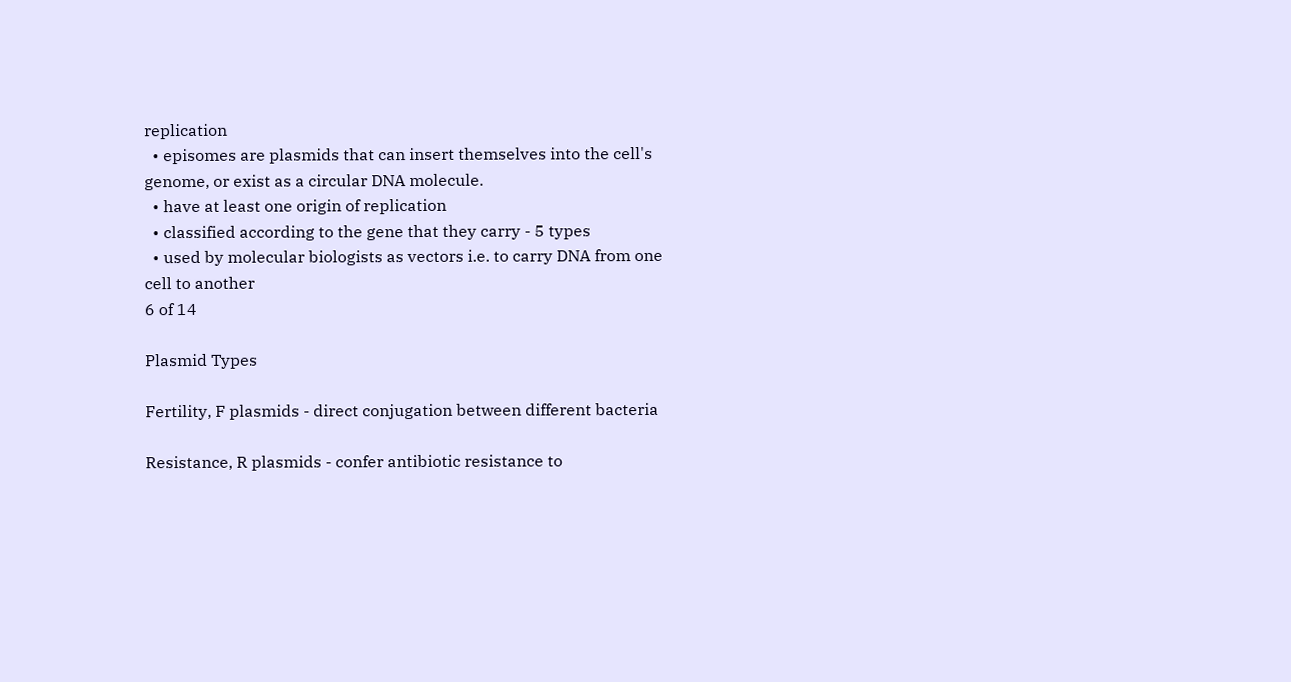replication
  • episomes are plasmids that can insert themselves into the cell's genome, or exist as a circular DNA molecule.
  • have at least one origin of replication
  • classified according to the gene that they carry - 5 types
  • used by molecular biologists as vectors i.e. to carry DNA from one cell to another
6 of 14

Plasmid Types

Fertility, F plasmids - direct conjugation between different bacteria

Resistance, R plasmids - confer antibiotic resistance to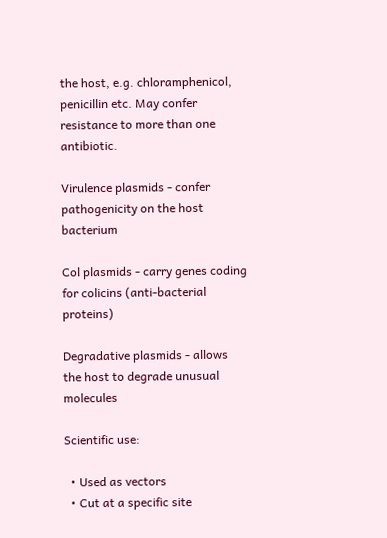the host, e.g. chloramphenicol, penicillin etc. May confer resistance to more than one antibiotic.

Virulence plasmids - confer pathogenicity on the host bacterium

Col plasmids - carry genes coding for colicins (anti-bacterial proteins)

Degradative plasmids - allows the host to degrade unusual molecules

Scientific use:

  • Used as vectors
  • Cut at a specific site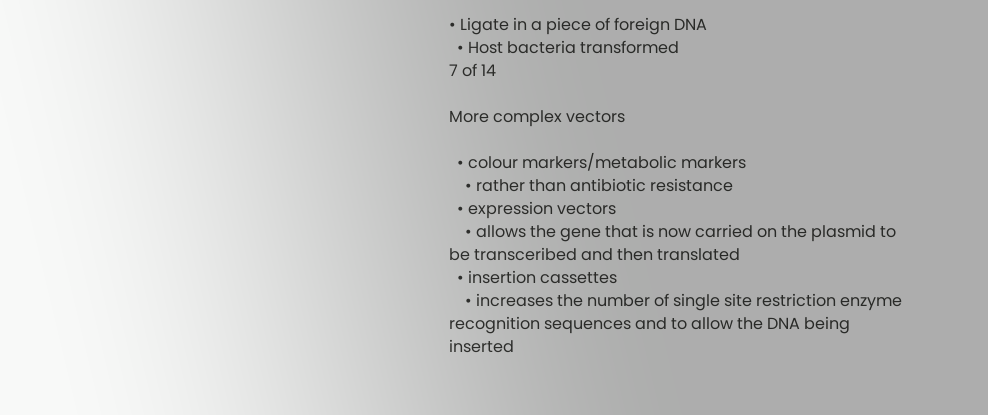• Ligate in a piece of foreign DNA
  • Host bacteria transformed
7 of 14

More complex vectors

  • colour markers/metabolic markers
    • rather than antibiotic resistance
  • expression vectors
    • allows the gene that is now carried on the plasmid to be transceribed and then translated
  • insertion cassettes
    • increases the number of single site restriction enzyme recognition sequences and to allow the DNA being inserted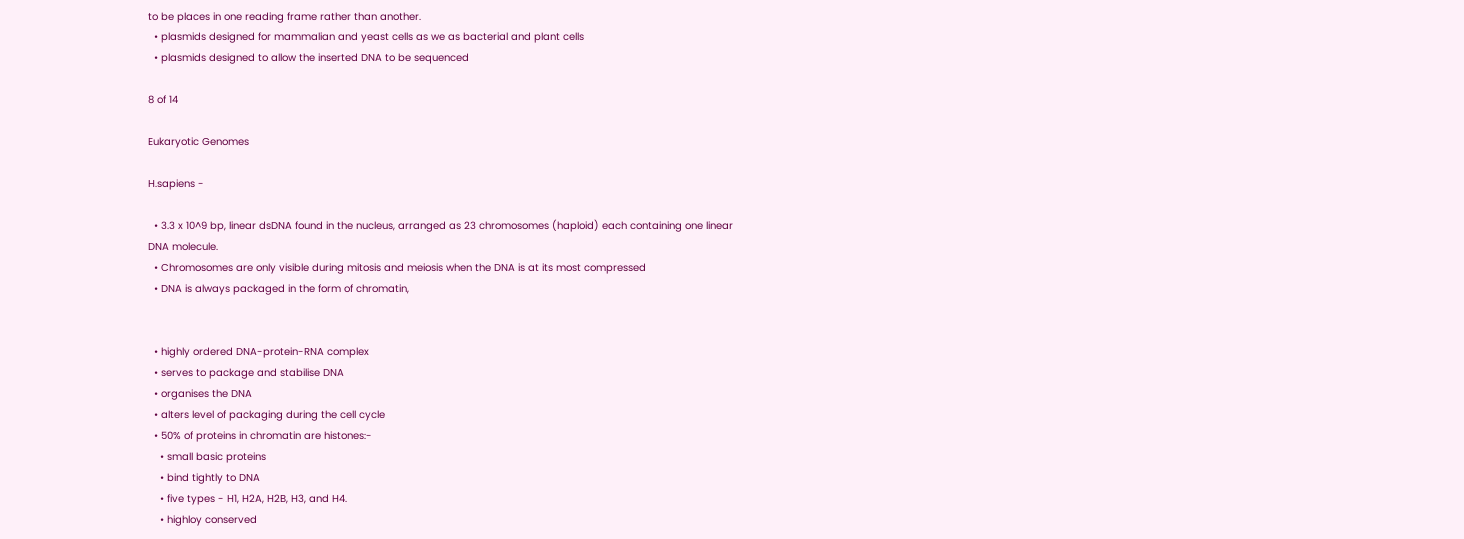to be places in one reading frame rather than another.
  • plasmids designed for mammalian and yeast cells as we as bacterial and plant cells
  • plasmids designed to allow the inserted DNA to be sequenced

8 of 14

Eukaryotic Genomes

H.sapiens -

  • 3.3 x 10^9 bp, linear dsDNA found in the nucleus, arranged as 23 chromosomes (haploid) each containing one linear DNA molecule.
  • Chromosomes are only visible during mitosis and meiosis when the DNA is at its most compressed
  • DNA is always packaged in the form of chromatin,


  • highly ordered DNA-protein-RNA complex
  • serves to package and stabilise DNA
  • organises the DNA
  • alters level of packaging during the cell cycle
  • 50% of proteins in chromatin are histones:-
    • small basic proteins
    • bind tightly to DNA
    • five types - H1, H2A, H2B, H3, and H4.
    • highloy conserved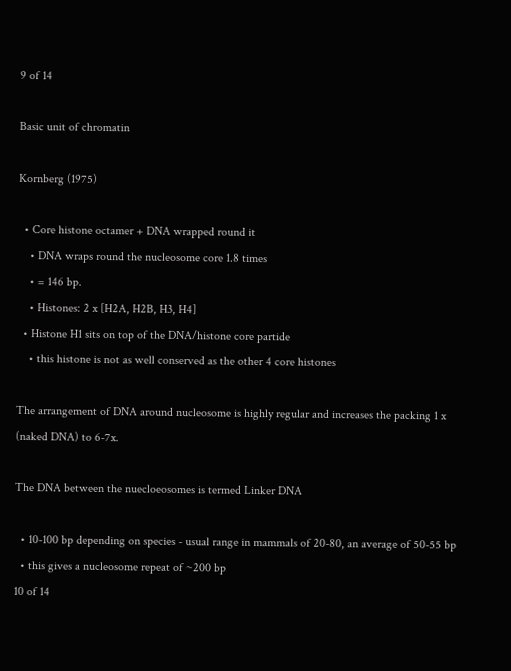9 of 14

Basic unit of chromatin

Kornberg (1975)

  • Core histone octamer + DNA wrapped round it
    • DNA wraps round the nucleosome core 1.8 times
    • = 146 bp.
    • Histones: 2 x [H2A, H2B, H3, H4]
  • Histone H1 sits on top of the DNA/histone core partide
    • this histone is not as well conserved as the other 4 core histones

The arrangement of DNA around nucleosome is highly regular and increases the packing 1 x (naked DNA) to 6-7x.

The DNA between the nuecloeosomes is termed Linker DNA

  • 10-100 bp depending on species - usual range in mammals of 20-80, an average of 50-55 bp
  • this gives a nucleosome repeat of ~200 bp
10 of 14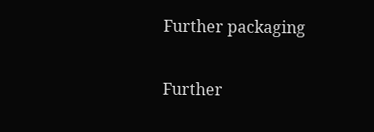Further packaging

Further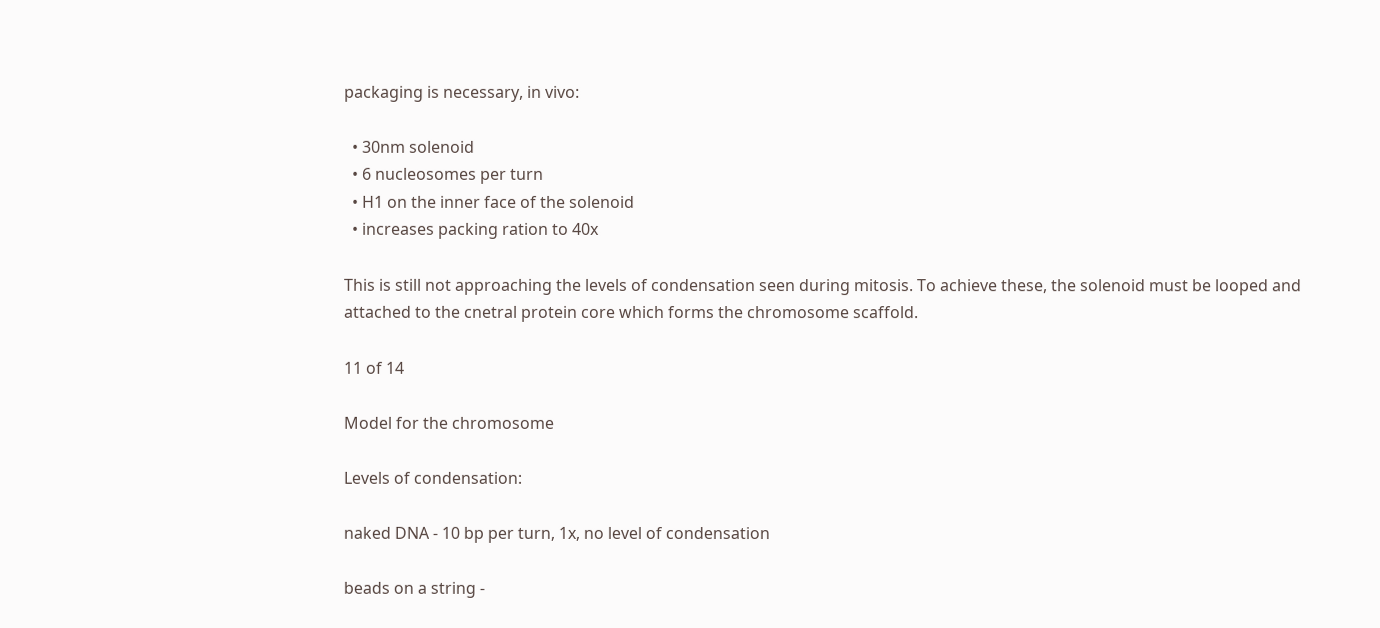packaging is necessary, in vivo:

  • 30nm solenoid
  • 6 nucleosomes per turn
  • H1 on the inner face of the solenoid
  • increases packing ration to 40x

This is still not approaching the levels of condensation seen during mitosis. To achieve these, the solenoid must be looped and attached to the cnetral protein core which forms the chromosome scaffold.

11 of 14

Model for the chromosome

Levels of condensation:

naked DNA - 10 bp per turn, 1x, no level of condensation

beads on a string -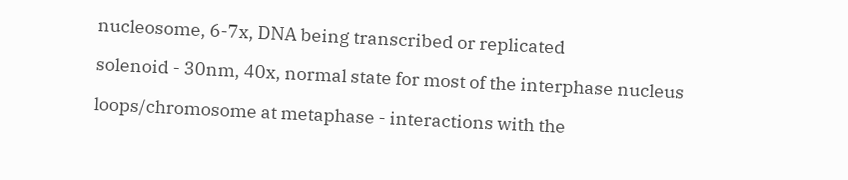nucleosome, 6-7x, DNA being transcribed or replicated

solenoid - 30nm, 40x, normal state for most of the interphase nucleus

loops/chromosome at metaphase - interactions with the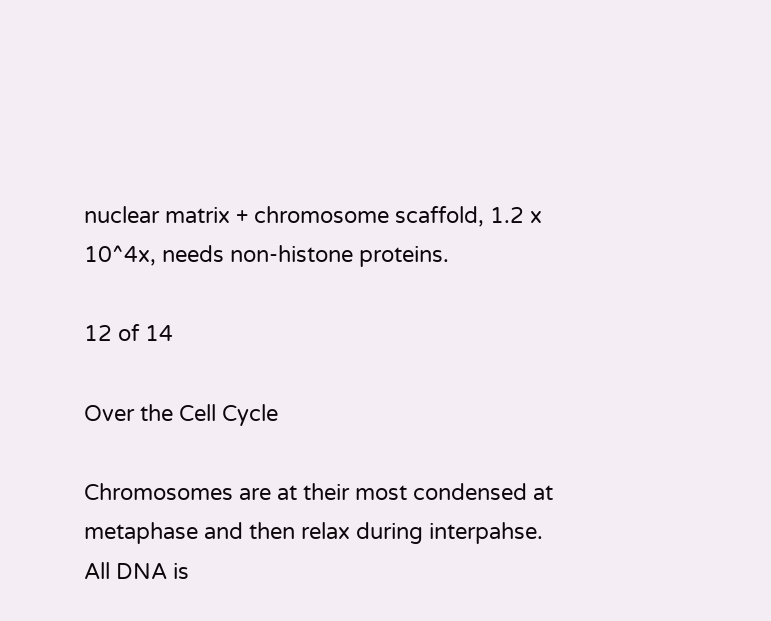nuclear matrix + chromosome scaffold, 1.2 x 10^4x, needs non-histone proteins.

12 of 14

Over the Cell Cycle

Chromosomes are at their most condensed at metaphase and then relax during interpahse. All DNA is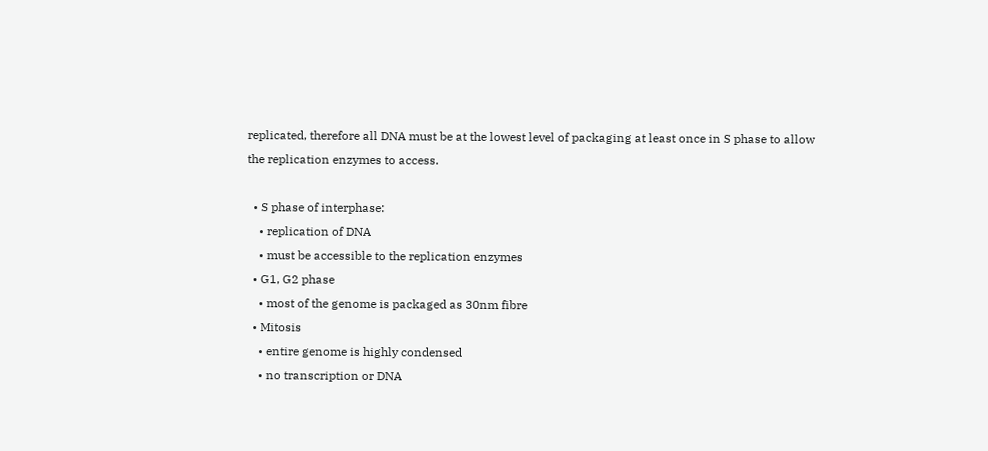replicated, therefore all DNA must be at the lowest level of packaging at least once in S phase to allow the replication enzymes to access.

  • S phase of interphase:
    • replication of DNA
    • must be accessible to the replication enzymes
  • G1, G2 phase
    • most of the genome is packaged as 30nm fibre
  • Mitosis
    • entire genome is highly condensed
    • no transcription or DNA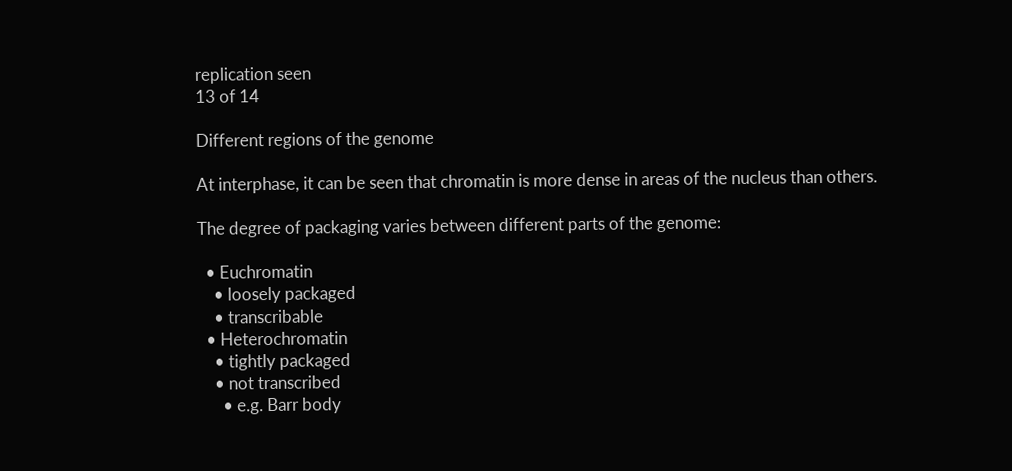replication seen
13 of 14

Different regions of the genome

At interphase, it can be seen that chromatin is more dense in areas of the nucleus than others.

The degree of packaging varies between different parts of the genome:

  • Euchromatin
    • loosely packaged
    • transcribable
  • Heterochromatin
    • tightly packaged
    • not transcribed
      • e.g. Barr body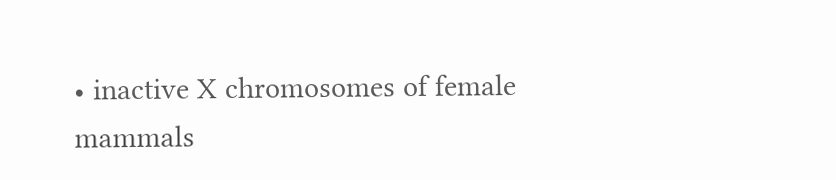• inactive X chromosomes of female mammals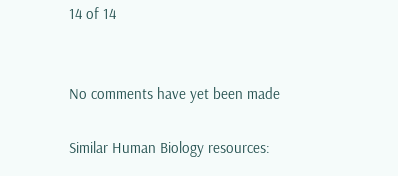14 of 14


No comments have yet been made

Similar Human Biology resources: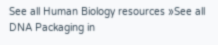See all Human Biology resources »See all DNA Packaging in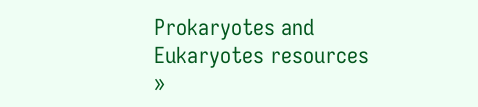Prokaryotes and Eukaryotes resources »